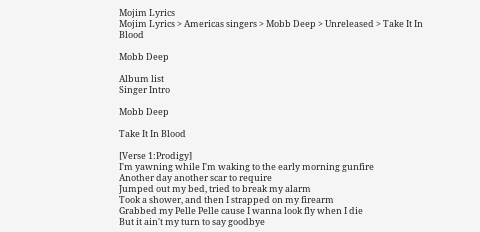Mojim Lyrics
Mojim Lyrics > Americas singers > Mobb Deep > Unreleased > Take It In Blood

Mobb Deep

Album list
Singer Intro

Mobb Deep

Take It In Blood

[Verse 1:Prodigy]
I'm yawning while I'm waking to the early morning gunfire
Another day another scar to require
Jumped out my bed, tried to break my alarm
Took a shower, and then I strapped on my firearm
Grabbed my Pelle Pelle cause I wanna look fly when I die
But it ain't my turn to say goodbye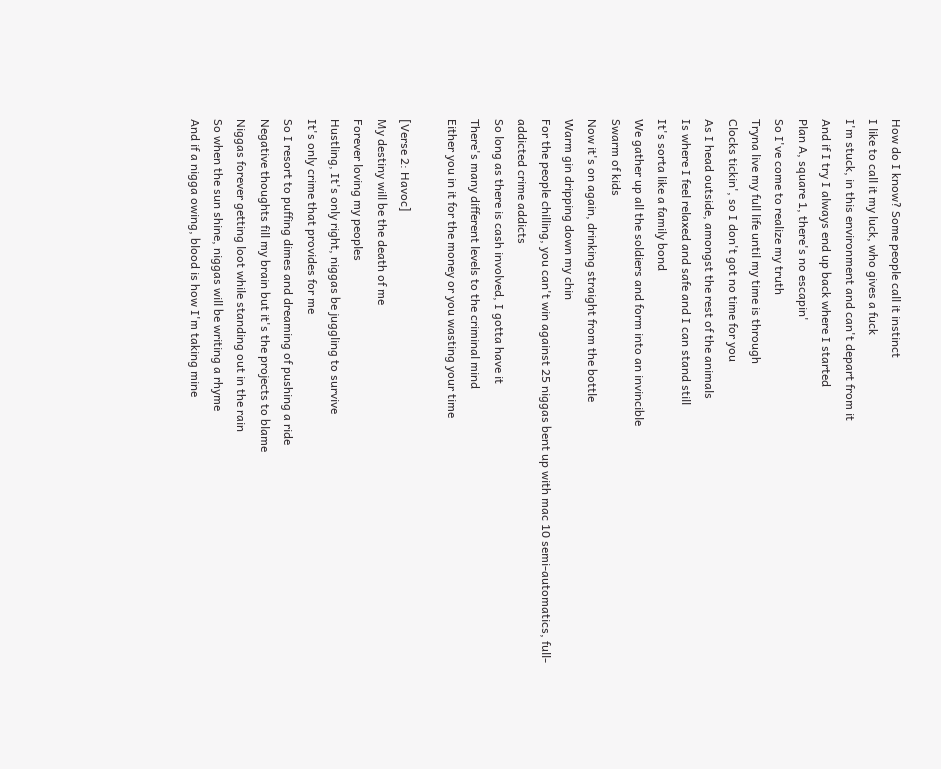How do I know? Some people call it instinct
I like to call it my luck, who gives a fuck
I'm stuck, in this environment and can't depart from it
And if I try I always end up back where I started
Plan A, square 1, there's no escapin'
So I've come to realize my truth
Tryna live my full life until my time is through
Clocks tickin', so I don't got no time for you
As I head outside, amongst the rest of the animals
Is where I feel relaxed and safe and I can stand still
It's sorta like a family bond
We gather up all the soldiers and form into an invincible
Swarm of kids
Now it's on again, drinking straight from the bottle
Warm gin dripping down my chin
For the people chilling, you can't win against 25 niggas bent up with mac 10 semi-automatics, full-addicted crime addicts
So long as there is cash involved, I gotta have it
There's many different levels to the criminal mind
Either you in it for the money or you wasting your time

[Verse 2: Havoc]
My destiny will be the death of me
Forever loving my peoples
Hustling, It's only right, niggas be juggling to survive
It's only crime that provides for me
So I resort to puffing dimes and dreaming of pushing a ride
Negative thoughts fill my brain but it's the projects to blame
Niggas forever getting loot while standing out in the rain
So when the sun shine, niggas will be writing a rhyme
And if a nigga owing, blood is how I'm taking mine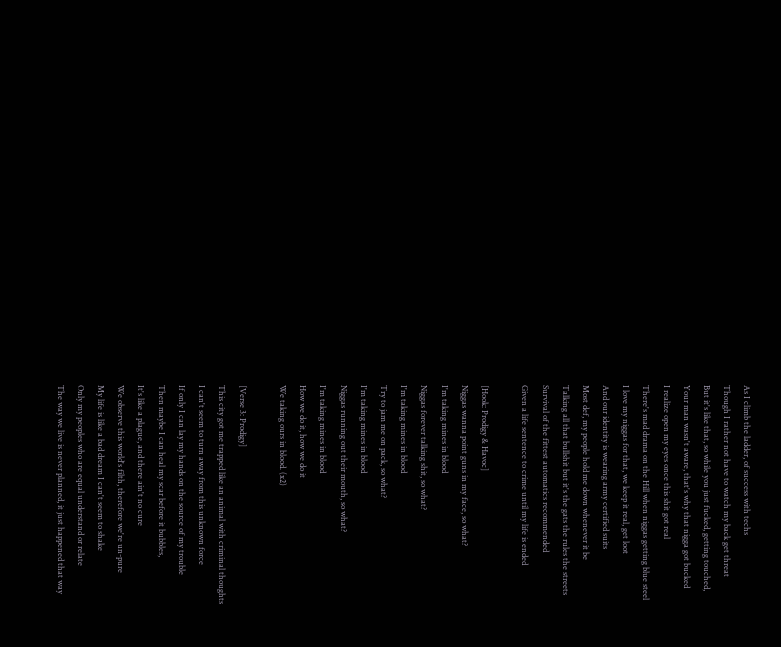As I climb the ladder, of success with techs
Though I rather not have to watch my back get threat
But it's like that, so while you just fucked, getting touched,
Your man wasn't aware, that's why that nigga got bucked
I realize open my eyes once this shit got real
There's mad drama on the Hill when niggas getting blue steel
I love my niggas for that, we keep it real, get loot
And our identity is wearing army certified suits
Most def, my people hold me down whenever it be
Talking all that bullshit but it's the gats the rules the streets
Survival of the fittest automatics recommended
Given a life sentence to crime until my life is ended

[Hook: Prodigy & Havoc]
Niggas wanna point guns in my face, so what?
I'm taking mines in blood
Niggas forever talking shit, so what?
I'm taking mines in blood
Try to jam me on pack, so what?
I'm taking mines in blood
Niggas running out their mouth, so what?
I'm taking mines in blood
How we do it, how we do it
We taking ours in blood. (x2)

[Verse 3: Prodigy]
This city got me trapped like an animal with criminal thoughts
I can't seem to turn away from this unknown force
If only I can lay my hands on the source of my trouble
Then maybe I can heal my scar before it bubbles,
It's like a plague, and there ain't no cure
We observe this world's filth, therefore we're un-pure
My life is like a bad dream I can't seem to shake
Only my peoples who are equal understand or relate
The way we live is never planned, it just happened that way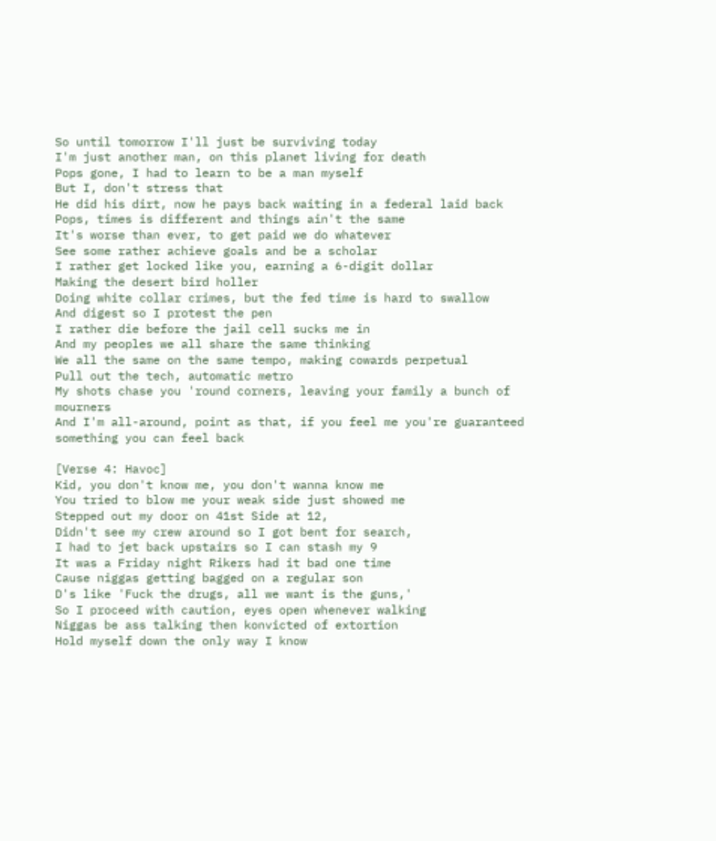So until tomorrow I'll just be surviving today
I'm just another man, on this planet living for death
Pops gone, I had to learn to be a man myself
But I, don't stress that
He did his dirt, now he pays back waiting in a federal laid back
Pops, times is different and things ain't the same
It's worse than ever, to get paid we do whatever
See some rather achieve goals and be a scholar
I rather get locked like you, earning a 6-digit dollar
Making the desert bird holler
Doing white collar crimes, but the fed time is hard to swallow
And digest so I protest the pen
I rather die before the jail cell sucks me in
And my peoples we all share the same thinking
We all the same on the same tempo, making cowards perpetual
Pull out the tech, automatic metro
My shots chase you 'round corners, leaving your family a bunch of mourners
And I'm all-around, point as that, if you feel me you're guaranteed something you can feel back

[Verse 4: Havoc]
Kid, you don't know me, you don't wanna know me
You tried to blow me your weak side just showed me
Stepped out my door on 41st Side at 12,
Didn't see my crew around so I got bent for search,
I had to jet back upstairs so I can stash my 9
It was a Friday night Rikers had it bad one time
Cause niggas getting bagged on a regular son
D's like 'Fuck the drugs, all we want is the guns,'
So I proceed with caution, eyes open whenever walking
Niggas be ass talking then konvicted of extortion
Hold myself down the only way I know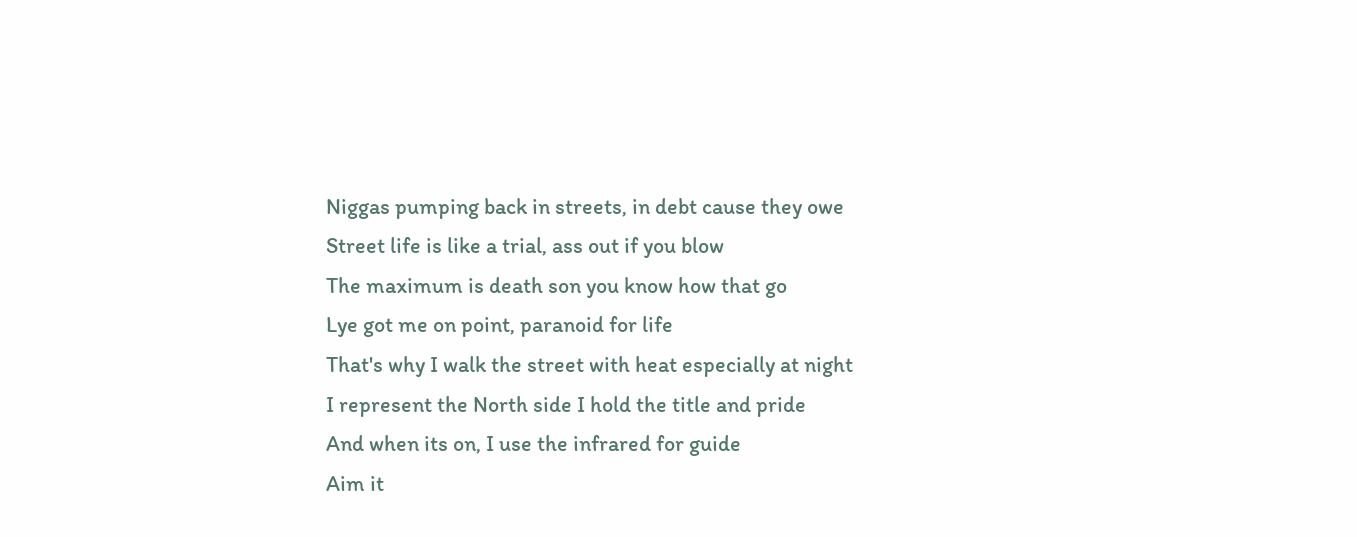Niggas pumping back in streets, in debt cause they owe
Street life is like a trial, ass out if you blow
The maximum is death son you know how that go
Lye got me on point, paranoid for life
That's why I walk the street with heat especially at night
I represent the North side I hold the title and pride
And when its on, I use the infrared for guide
Aim it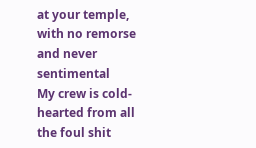at your temple, with no remorse and never sentimental
My crew is cold-hearted from all the foul shit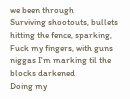we been through
Surviving shootouts, bullets hitting the fence, sparking,
Fuck my fingers, with guns niggas I'm marking til the blocks darkened
Doing my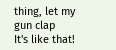thing, let my gun clap
It's like that!